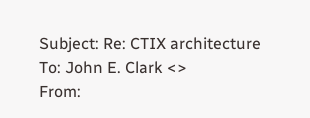Subject: Re: CTIX architecture
To: John E. Clark <>
From: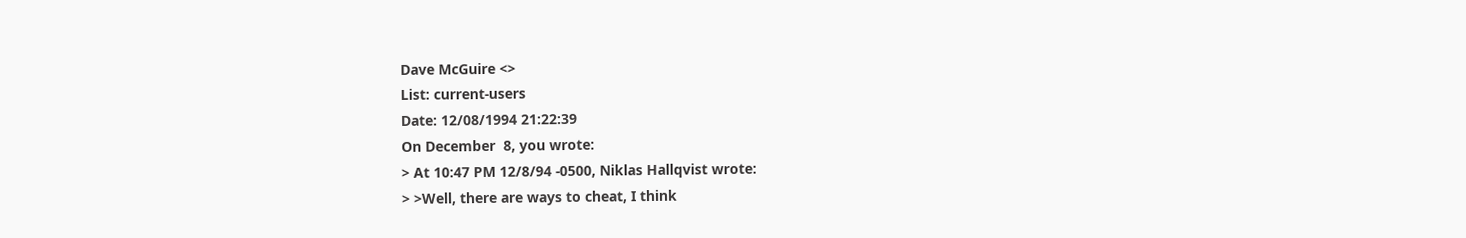Dave McGuire <>
List: current-users
Date: 12/08/1994 21:22:39
On December  8, you wrote:
> At 10:47 PM 12/8/94 -0500, Niklas Hallqvist wrote:
> >Well, there are ways to cheat, I think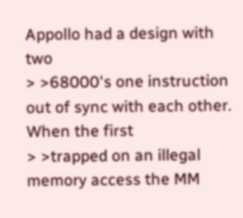Appollo had a design with two
> >68000's one instruction out of sync with each other.  When the first
> >trapped on an illegal memory access the MM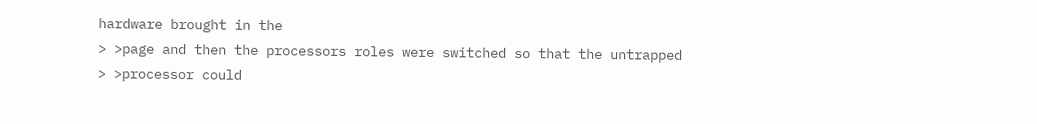hardware brought in the
> >page and then the processors roles were switched so that the untrapped
> >processor could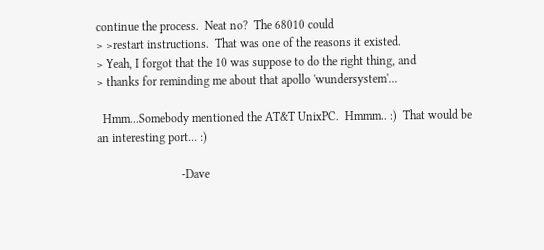continue the process.  Neat no?  The 68010 could
> >restart instructions.  That was one of the reasons it existed.
> Yeah, I forgot that the 10 was suppose to do the right thing, and
> thanks for reminding me about that apollo 'wundersystem'...

  Hmm...Somebody mentioned the AT&T UnixPC.  Hmmm.. :)  That would be
an interesting port... :)

                            -Dave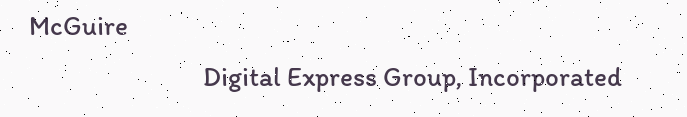McGuire
                             Digital Express Group, Incorporated